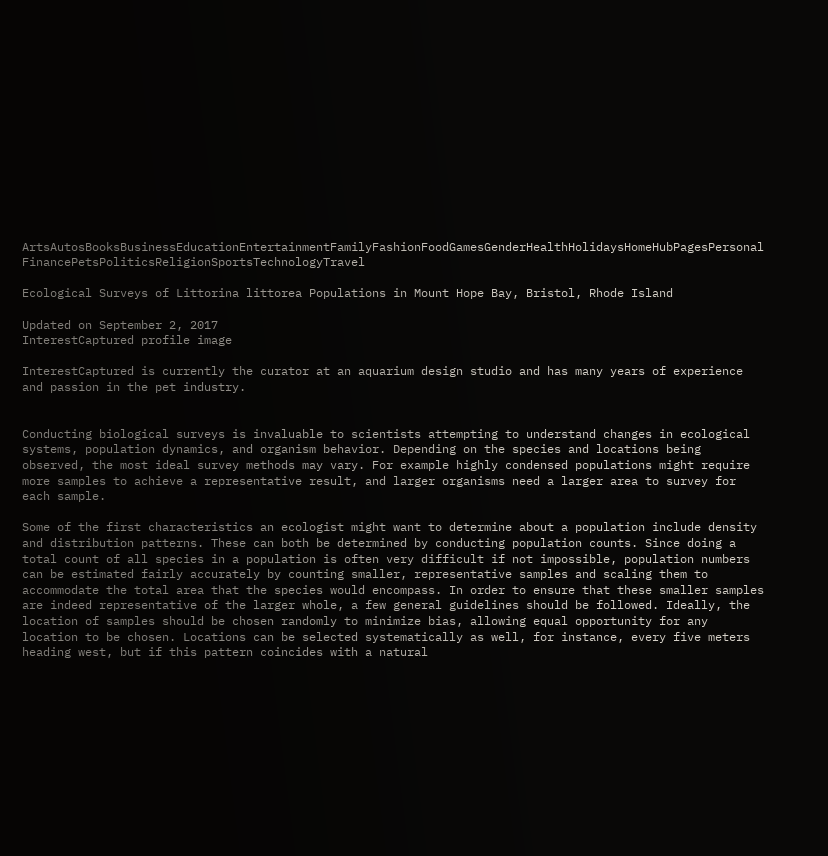ArtsAutosBooksBusinessEducationEntertainmentFamilyFashionFoodGamesGenderHealthHolidaysHomeHubPagesPersonal FinancePetsPoliticsReligionSportsTechnologyTravel

Ecological Surveys of Littorina littorea Populations in Mount Hope Bay, Bristol, Rhode Island

Updated on September 2, 2017
InterestCaptured profile image

InterestCaptured is currently the curator at an aquarium design studio and has many years of experience and passion in the pet industry.


Conducting biological surveys is invaluable to scientists attempting to understand changes in ecological systems, population dynamics, and organism behavior. Depending on the species and locations being observed, the most ideal survey methods may vary. For example highly condensed populations might require more samples to achieve a representative result, and larger organisms need a larger area to survey for each sample.

Some of the first characteristics an ecologist might want to determine about a population include density and distribution patterns. These can both be determined by conducting population counts. Since doing a total count of all species in a population is often very difficult if not impossible, population numbers can be estimated fairly accurately by counting smaller, representative samples and scaling them to accommodate the total area that the species would encompass. In order to ensure that these smaller samples are indeed representative of the larger whole, a few general guidelines should be followed. Ideally, the location of samples should be chosen randomly to minimize bias, allowing equal opportunity for any location to be chosen. Locations can be selected systematically as well, for instance, every five meters heading west, but if this pattern coincides with a natural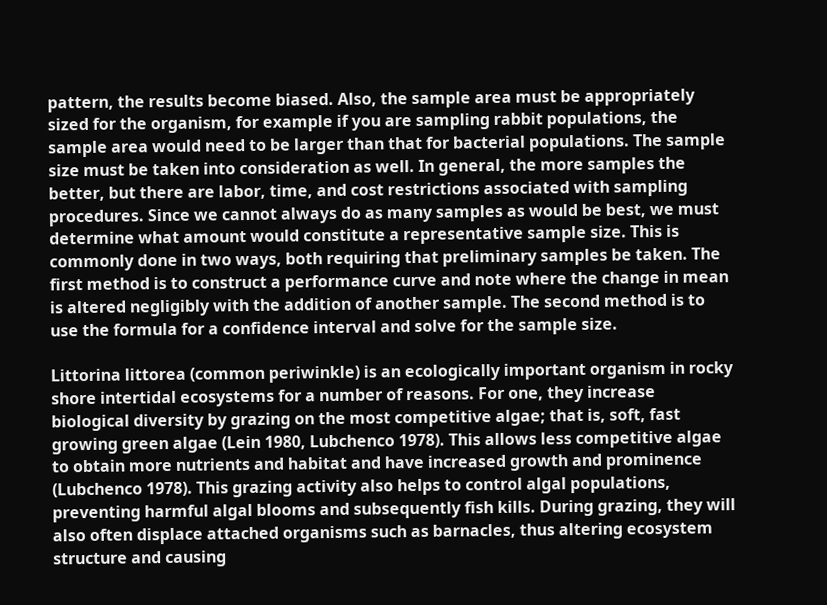pattern, the results become biased. Also, the sample area must be appropriately sized for the organism, for example if you are sampling rabbit populations, the sample area would need to be larger than that for bacterial populations. The sample size must be taken into consideration as well. In general, the more samples the better, but there are labor, time, and cost restrictions associated with sampling procedures. Since we cannot always do as many samples as would be best, we must determine what amount would constitute a representative sample size. This is commonly done in two ways, both requiring that preliminary samples be taken. The first method is to construct a performance curve and note where the change in mean is altered negligibly with the addition of another sample. The second method is to use the formula for a confidence interval and solve for the sample size.

Littorina littorea (common periwinkle) is an ecologically important organism in rocky shore intertidal ecosystems for a number of reasons. For one, they increase biological diversity by grazing on the most competitive algae; that is, soft, fast growing green algae (Lein 1980, Lubchenco 1978). This allows less competitive algae to obtain more nutrients and habitat and have increased growth and prominence (Lubchenco 1978). This grazing activity also helps to control algal populations, preventing harmful algal blooms and subsequently fish kills. During grazing, they will also often displace attached organisms such as barnacles, thus altering ecosystem structure and causing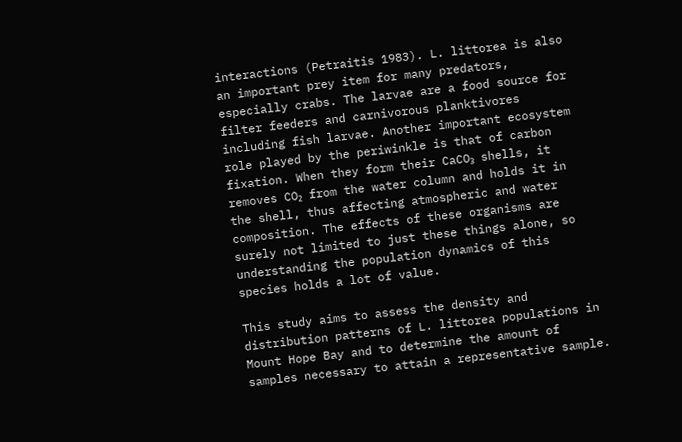interactions (Petraitis 1983). L. littorea is also an important prey item for many predators, especially crabs. The larvae are a food source for filter feeders and carnivorous planktivores including fish larvae. Another important ecosystem role played by the periwinkle is that of carbon fixation. When they form their CaCO₃ shells, it removes CO₂ from the water column and holds it in the shell, thus affecting atmospheric and water composition. The effects of these organisms are surely not limited to just these things alone, so understanding the population dynamics of this species holds a lot of value.

This study aims to assess the density and distribution patterns of L. littorea populations in Mount Hope Bay and to determine the amount of samples necessary to attain a representative sample.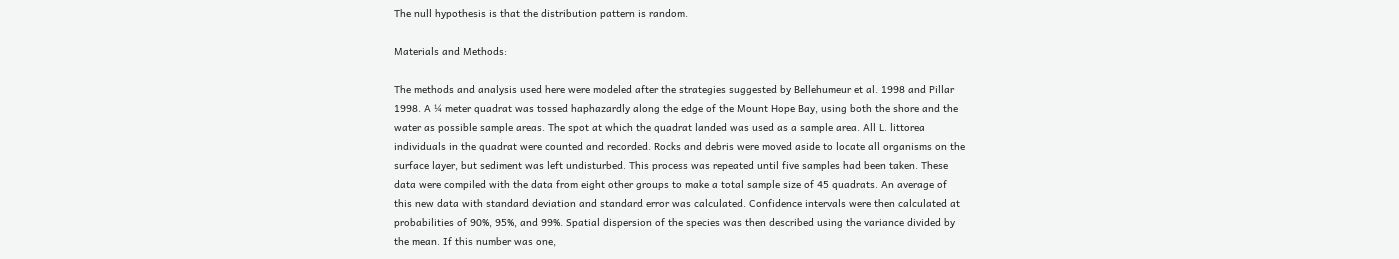The null hypothesis is that the distribution pattern is random.

Materials and Methods:

The methods and analysis used here were modeled after the strategies suggested by Bellehumeur et al. 1998 and Pillar 1998. A ¼ meter quadrat was tossed haphazardly along the edge of the Mount Hope Bay, using both the shore and the water as possible sample areas. The spot at which the quadrat landed was used as a sample area. All L. littorea individuals in the quadrat were counted and recorded. Rocks and debris were moved aside to locate all organisms on the surface layer, but sediment was left undisturbed. This process was repeated until five samples had been taken. These data were compiled with the data from eight other groups to make a total sample size of 45 quadrats. An average of this new data with standard deviation and standard error was calculated. Confidence intervals were then calculated at probabilities of 90%, 95%, and 99%. Spatial dispersion of the species was then described using the variance divided by the mean. If this number was one,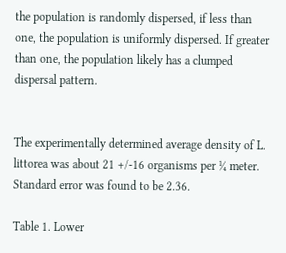the population is randomly dispersed, if less than one, the population is uniformly dispersed. If greater than one, the population likely has a clumped dispersal pattern.


The experimentally determined average density of L. littorea was about 21 +/-16 organisms per ¼ meter. Standard error was found to be 2.36.

Table 1. Lower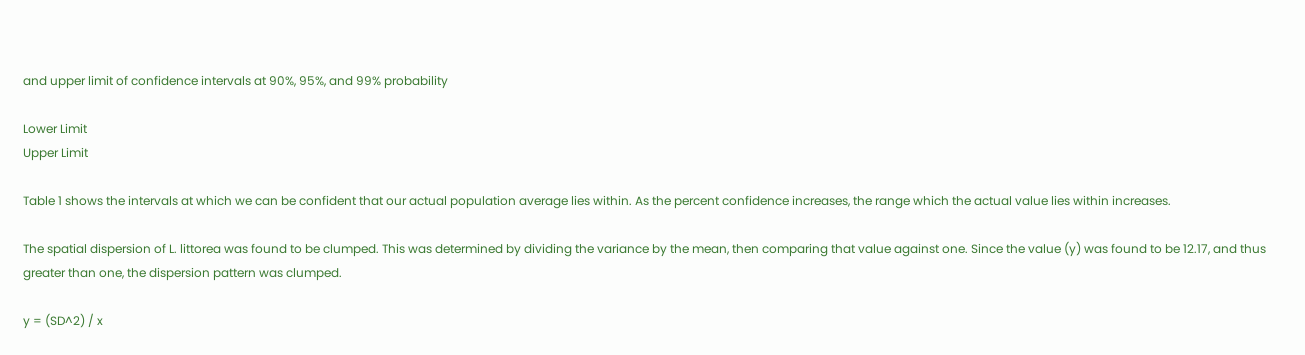and upper limit of confidence intervals at 90%, 95%, and 99% probability

Lower Limit
Upper Limit

Table 1 shows the intervals at which we can be confident that our actual population average lies within. As the percent confidence increases, the range which the actual value lies within increases.

The spatial dispersion of L. littorea was found to be clumped. This was determined by dividing the variance by the mean, then comparing that value against one. Since the value (y) was found to be 12.17, and thus greater than one, the dispersion pattern was clumped.

y = (SD^2) / x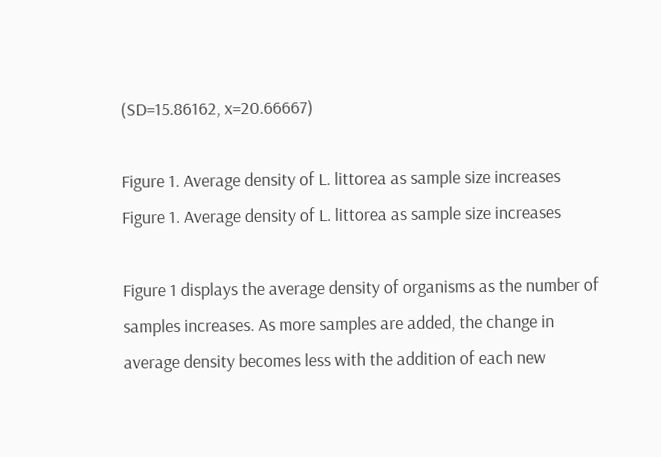(SD=15.86162, x=20.66667)

Figure 1. Average density of L. littorea as sample size increases
Figure 1. Average density of L. littorea as sample size increases

Figure 1 displays the average density of organisms as the number of samples increases. As more samples are added, the change in average density becomes less with the addition of each new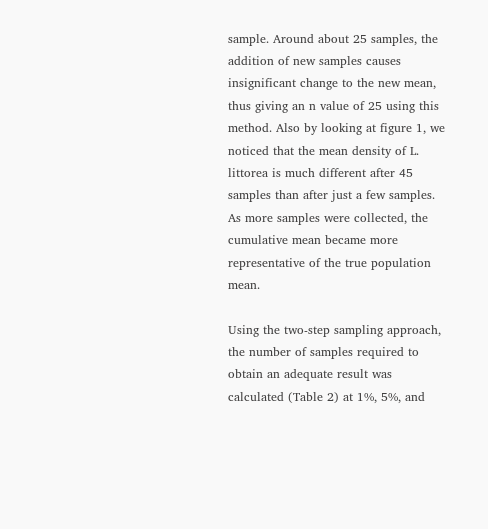sample. Around about 25 samples, the addition of new samples causes insignificant change to the new mean, thus giving an n value of 25 using this method. Also by looking at figure 1, we noticed that the mean density of L. littorea is much different after 45 samples than after just a few samples. As more samples were collected, the cumulative mean became more representative of the true population mean.

Using the two-step sampling approach, the number of samples required to obtain an adequate result was calculated (Table 2) at 1%, 5%, and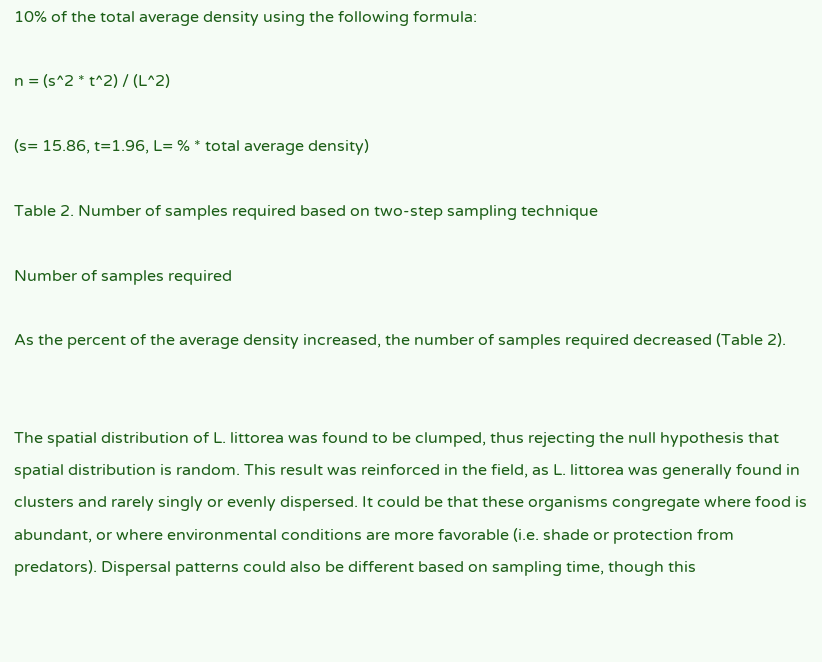10% of the total average density using the following formula:

n = (s^2 * t^2) / (L^2)

(s= 15.86, t=1.96, L= % * total average density)

Table 2. Number of samples required based on two-step sampling technique

Number of samples required

As the percent of the average density increased, the number of samples required decreased (Table 2).


The spatial distribution of L. littorea was found to be clumped, thus rejecting the null hypothesis that spatial distribution is random. This result was reinforced in the field, as L. littorea was generally found in clusters and rarely singly or evenly dispersed. It could be that these organisms congregate where food is abundant, or where environmental conditions are more favorable (i.e. shade or protection from predators). Dispersal patterns could also be different based on sampling time, though this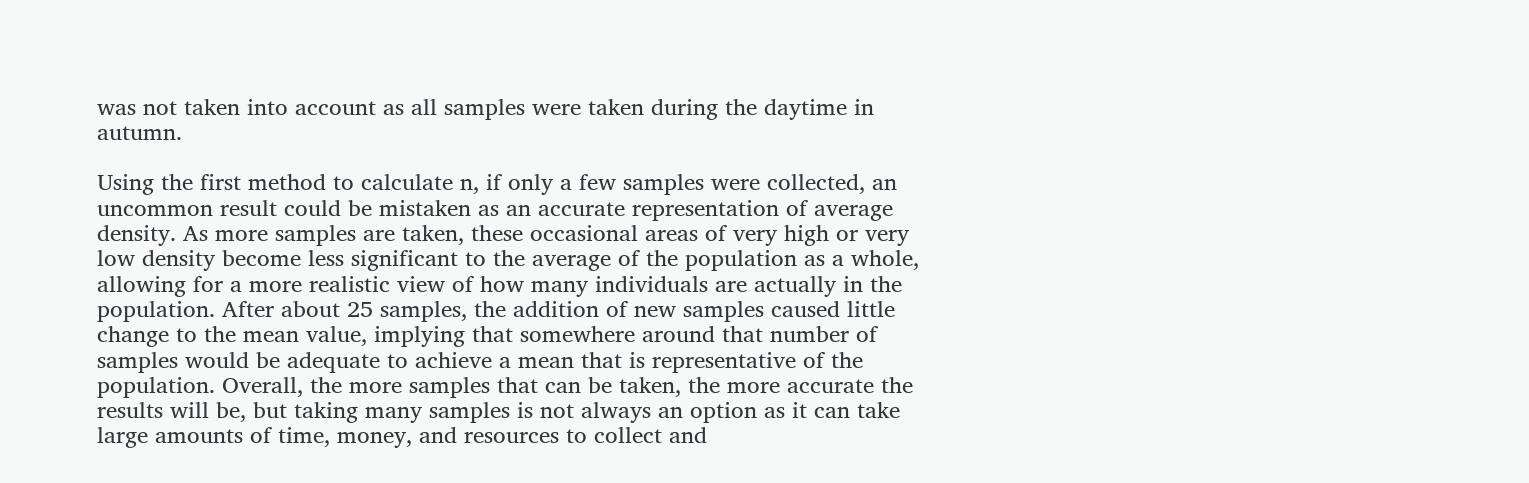was not taken into account as all samples were taken during the daytime in autumn.

Using the first method to calculate n, if only a few samples were collected, an uncommon result could be mistaken as an accurate representation of average density. As more samples are taken, these occasional areas of very high or very low density become less significant to the average of the population as a whole, allowing for a more realistic view of how many individuals are actually in the population. After about 25 samples, the addition of new samples caused little change to the mean value, implying that somewhere around that number of samples would be adequate to achieve a mean that is representative of the population. Overall, the more samples that can be taken, the more accurate the results will be, but taking many samples is not always an option as it can take large amounts of time, money, and resources to collect and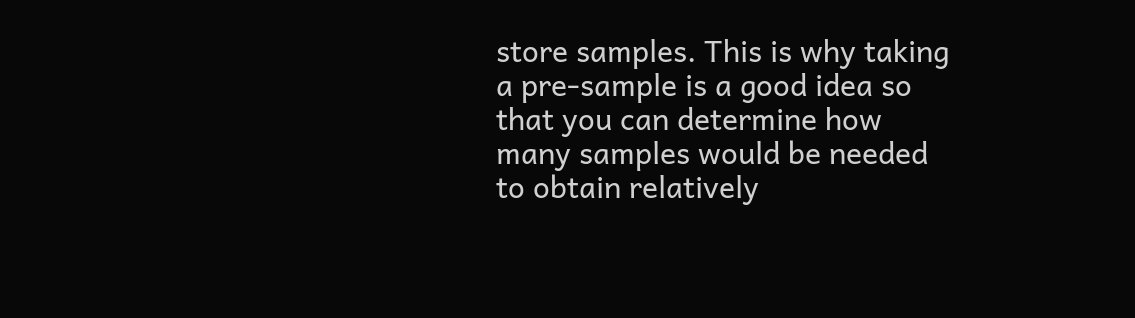store samples. This is why taking a pre-sample is a good idea so that you can determine how many samples would be needed to obtain relatively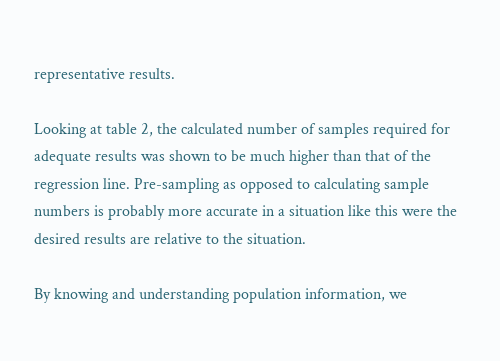representative results.

Looking at table 2, the calculated number of samples required for adequate results was shown to be much higher than that of the regression line. Pre-sampling as opposed to calculating sample numbers is probably more accurate in a situation like this were the desired results are relative to the situation.

By knowing and understanding population information, we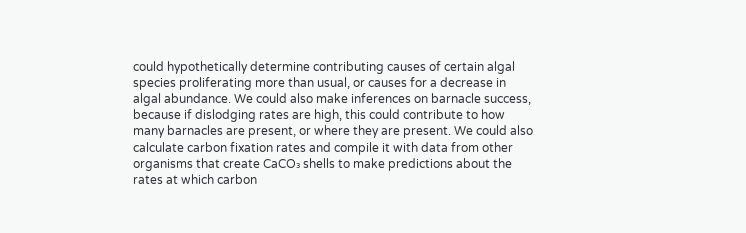could hypothetically determine contributing causes of certain algal species proliferating more than usual, or causes for a decrease in algal abundance. We could also make inferences on barnacle success, because if dislodging rates are high, this could contribute to how many barnacles are present, or where they are present. We could also calculate carbon fixation rates and compile it with data from other organisms that create CaCO₃ shells to make predictions about the rates at which carbon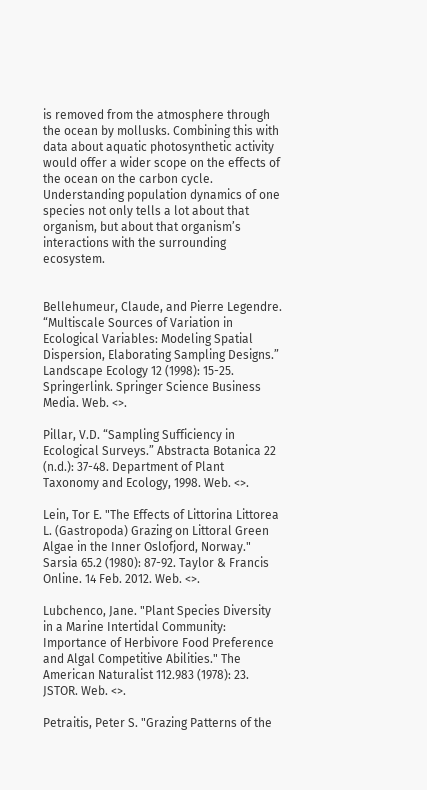is removed from the atmosphere through the ocean by mollusks. Combining this with data about aquatic photosynthetic activity would offer a wider scope on the effects of the ocean on the carbon cycle. Understanding population dynamics of one species not only tells a lot about that organism, but about that organism’s interactions with the surrounding ecosystem.


Bellehumeur, Claude, and Pierre Legendre. “Multiscale Sources of Variation in Ecological Variables: Modeling Spatial Dispersion, Elaborating Sampling Designs.” Landscape Ecology 12 (1998): 15-25. Springerlink. Springer Science Business Media. Web. <>.

Pillar, V.D. “Sampling Sufficiency in Ecological Surveys.” Abstracta Botanica 22 (n.d.): 37-48. Department of Plant Taxonomy and Ecology, 1998. Web. <>.

Lein, Tor E. "The Effects of Littorina Littorea L. (Gastropoda) Grazing on Littoral Green Algae in the Inner Oslofjord, Norway." Sarsia 65.2 (1980): 87-92. Taylor & Francis Online. 14 Feb. 2012. Web. <>.

Lubchenco, Jane. "Plant Species Diversity in a Marine Intertidal Community: Importance of Herbivore Food Preference and Algal Competitive Abilities." The American Naturalist 112.983 (1978): 23. JSTOR. Web. <>.

Petraitis, Peter S. "Grazing Patterns of the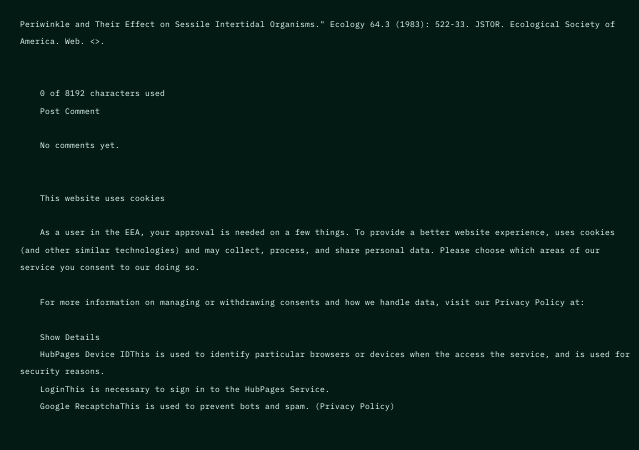Periwinkle and Their Effect on Sessile Intertidal Organisms." Ecology 64.3 (1983): 522-33. JSTOR. Ecological Society of America. Web. <>.


    0 of 8192 characters used
    Post Comment

    No comments yet.


    This website uses cookies

    As a user in the EEA, your approval is needed on a few things. To provide a better website experience, uses cookies (and other similar technologies) and may collect, process, and share personal data. Please choose which areas of our service you consent to our doing so.

    For more information on managing or withdrawing consents and how we handle data, visit our Privacy Policy at:

    Show Details
    HubPages Device IDThis is used to identify particular browsers or devices when the access the service, and is used for security reasons.
    LoginThis is necessary to sign in to the HubPages Service.
    Google RecaptchaThis is used to prevent bots and spam. (Privacy Policy)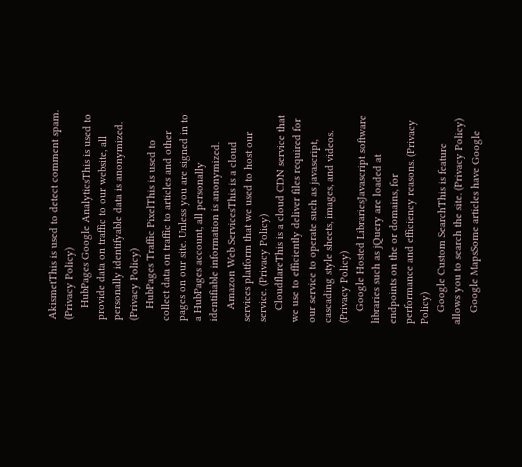AkismetThis is used to detect comment spam. (Privacy Policy)
    HubPages Google AnalyticsThis is used to provide data on traffic to our website, all personally identifyable data is anonymized. (Privacy Policy)
    HubPages Traffic PixelThis is used to collect data on traffic to articles and other pages on our site. Unless you are signed in to a HubPages account, all personally identifiable information is anonymized.
    Amazon Web ServicesThis is a cloud services platform that we used to host our service. (Privacy Policy)
    CloudflareThis is a cloud CDN service that we use to efficiently deliver files required for our service to operate such as javascript, cascading style sheets, images, and videos. (Privacy Policy)
    Google Hosted LibrariesJavascript software libraries such as jQuery are loaded at endpoints on the or domains, for performance and efficiency reasons. (Privacy Policy)
    Google Custom SearchThis is feature allows you to search the site. (Privacy Policy)
    Google MapsSome articles have Google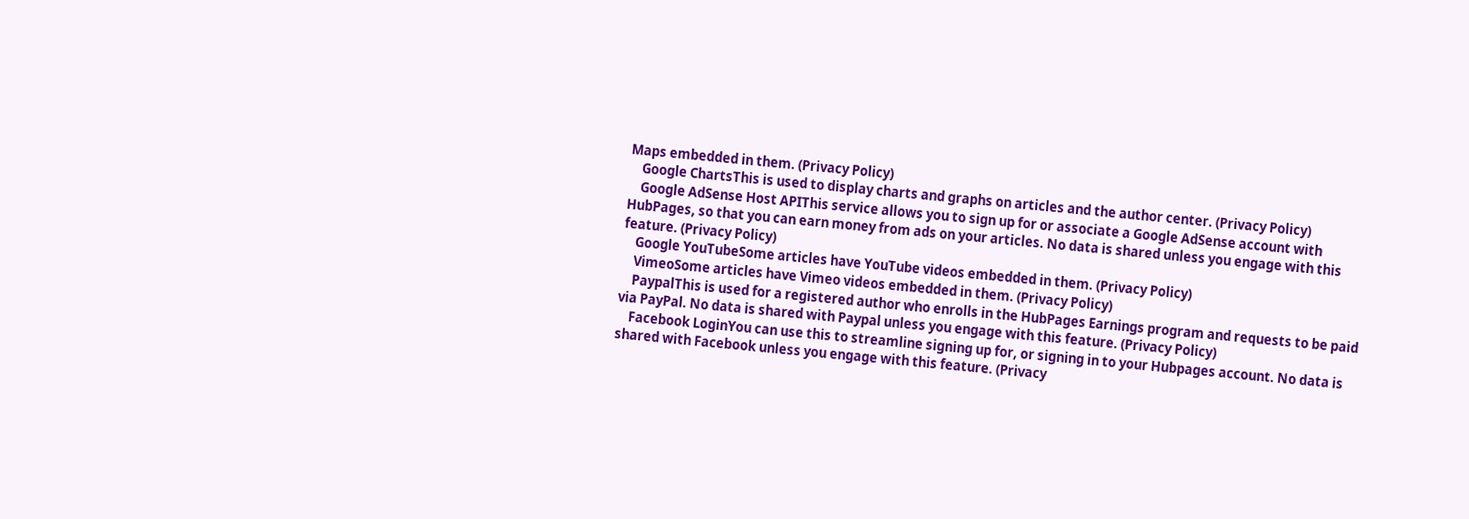Maps embedded in them. (Privacy Policy)
    Google ChartsThis is used to display charts and graphs on articles and the author center. (Privacy Policy)
    Google AdSense Host APIThis service allows you to sign up for or associate a Google AdSense account with HubPages, so that you can earn money from ads on your articles. No data is shared unless you engage with this feature. (Privacy Policy)
    Google YouTubeSome articles have YouTube videos embedded in them. (Privacy Policy)
    VimeoSome articles have Vimeo videos embedded in them. (Privacy Policy)
    PaypalThis is used for a registered author who enrolls in the HubPages Earnings program and requests to be paid via PayPal. No data is shared with Paypal unless you engage with this feature. (Privacy Policy)
    Facebook LoginYou can use this to streamline signing up for, or signing in to your Hubpages account. No data is shared with Facebook unless you engage with this feature. (Privacy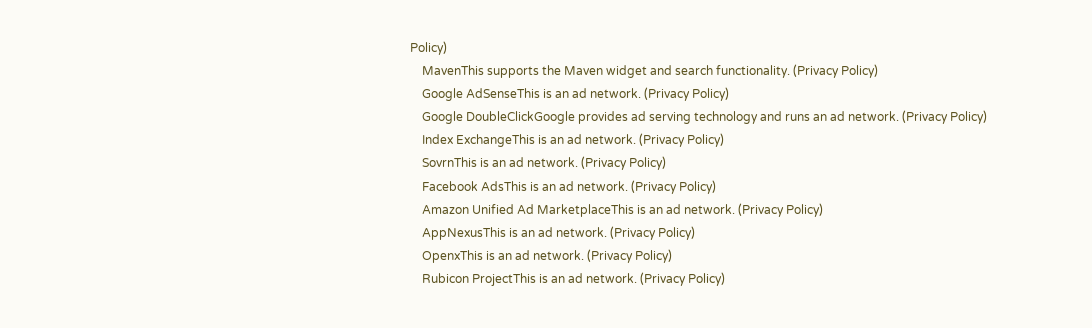Policy)
    MavenThis supports the Maven widget and search functionality. (Privacy Policy)
    Google AdSenseThis is an ad network. (Privacy Policy)
    Google DoubleClickGoogle provides ad serving technology and runs an ad network. (Privacy Policy)
    Index ExchangeThis is an ad network. (Privacy Policy)
    SovrnThis is an ad network. (Privacy Policy)
    Facebook AdsThis is an ad network. (Privacy Policy)
    Amazon Unified Ad MarketplaceThis is an ad network. (Privacy Policy)
    AppNexusThis is an ad network. (Privacy Policy)
    OpenxThis is an ad network. (Privacy Policy)
    Rubicon ProjectThis is an ad network. (Privacy Policy)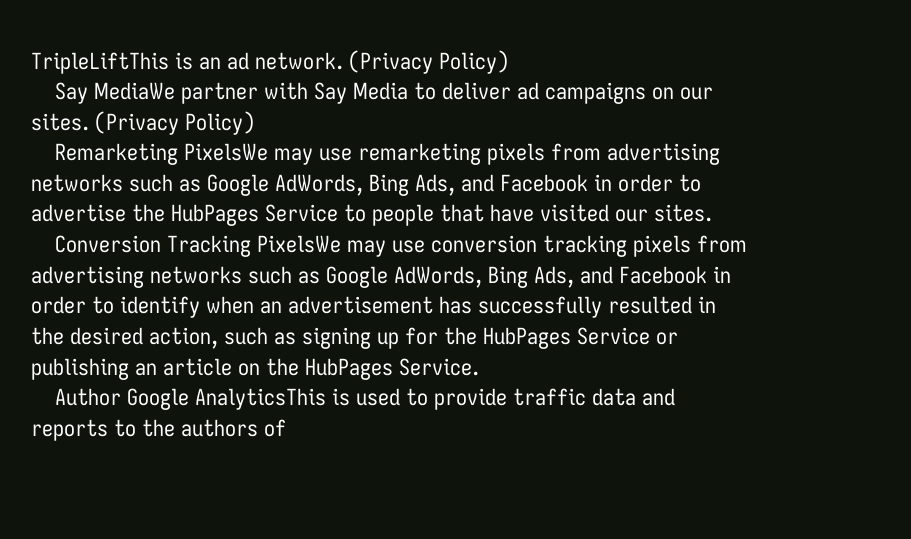TripleLiftThis is an ad network. (Privacy Policy)
    Say MediaWe partner with Say Media to deliver ad campaigns on our sites. (Privacy Policy)
    Remarketing PixelsWe may use remarketing pixels from advertising networks such as Google AdWords, Bing Ads, and Facebook in order to advertise the HubPages Service to people that have visited our sites.
    Conversion Tracking PixelsWe may use conversion tracking pixels from advertising networks such as Google AdWords, Bing Ads, and Facebook in order to identify when an advertisement has successfully resulted in the desired action, such as signing up for the HubPages Service or publishing an article on the HubPages Service.
    Author Google AnalyticsThis is used to provide traffic data and reports to the authors of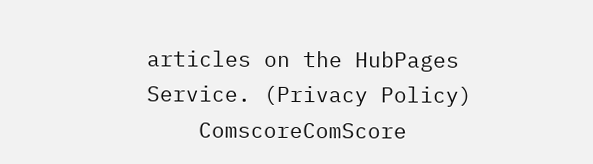articles on the HubPages Service. (Privacy Policy)
    ComscoreComScore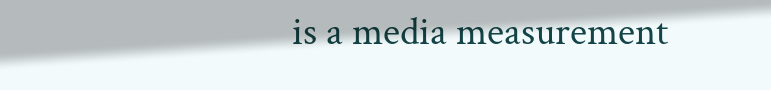is a media measurement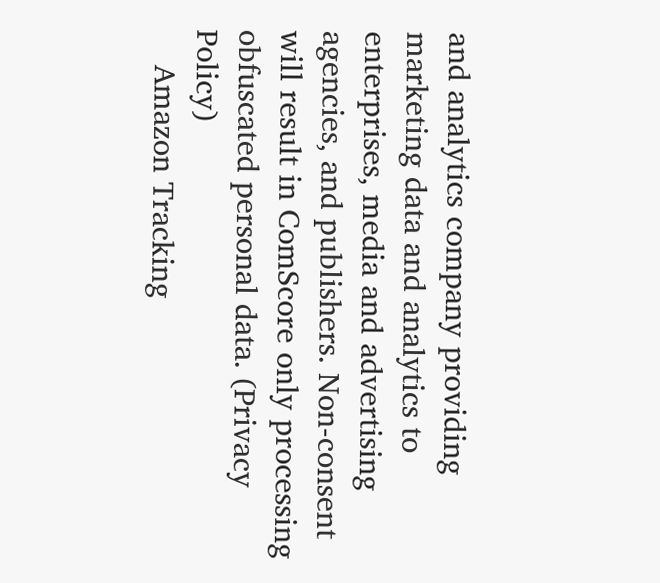and analytics company providing marketing data and analytics to enterprises, media and advertising agencies, and publishers. Non-consent will result in ComScore only processing obfuscated personal data. (Privacy Policy)
    Amazon Tracking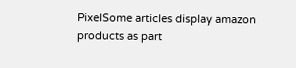PixelSome articles display amazon products as part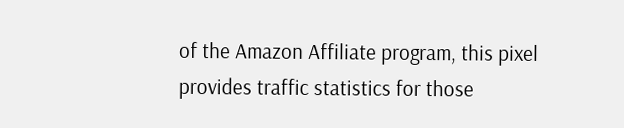of the Amazon Affiliate program, this pixel provides traffic statistics for those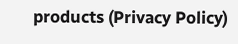products (Privacy Policy)